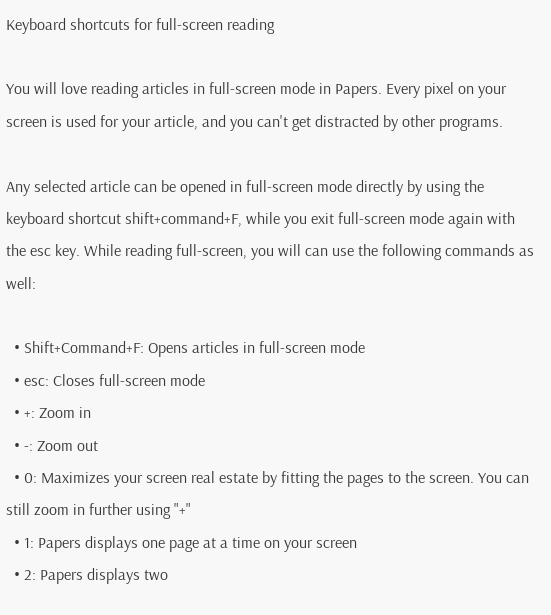Keyboard shortcuts for full-screen reading

You will love reading articles in full-screen mode in Papers. Every pixel on your screen is used for your article, and you can't get distracted by other programs.

Any selected article can be opened in full-screen mode directly by using the keyboard shortcut shift+command+F, while you exit full-screen mode again with the esc key. While reading full-screen, you will can use the following commands as well:

  • Shift+Command+F: Opens articles in full-screen mode
  • esc: Closes full-screen mode
  • +: Zoom in
  • -: Zoom out
  • 0: Maximizes your screen real estate by fitting the pages to the screen. You can still zoom in further using "+"
  • 1: Papers displays one page at a time on your screen
  • 2: Papers displays two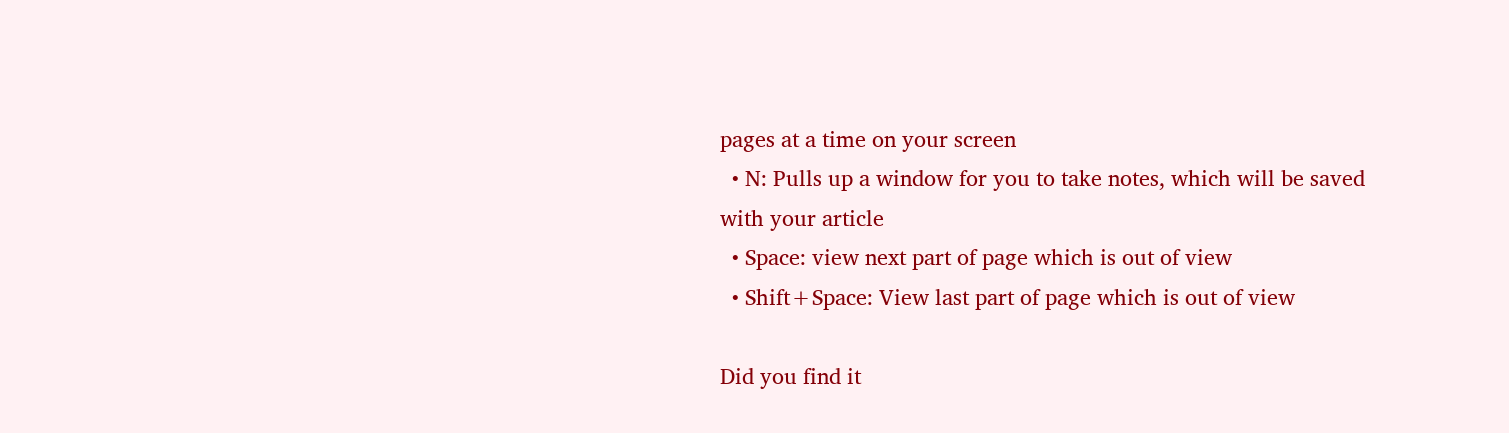pages at a time on your screen
  • N: Pulls up a window for you to take notes, which will be saved with your article
  • Space: view next part of page which is out of view
  • Shift+Space: View last part of page which is out of view

Did you find it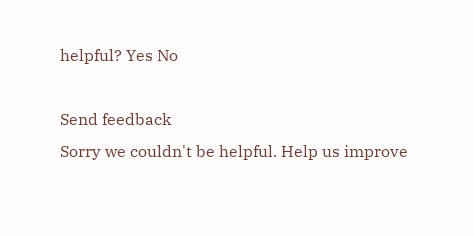helpful? Yes No

Send feedback
Sorry we couldn't be helpful. Help us improve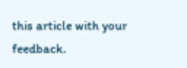this article with your feedback.